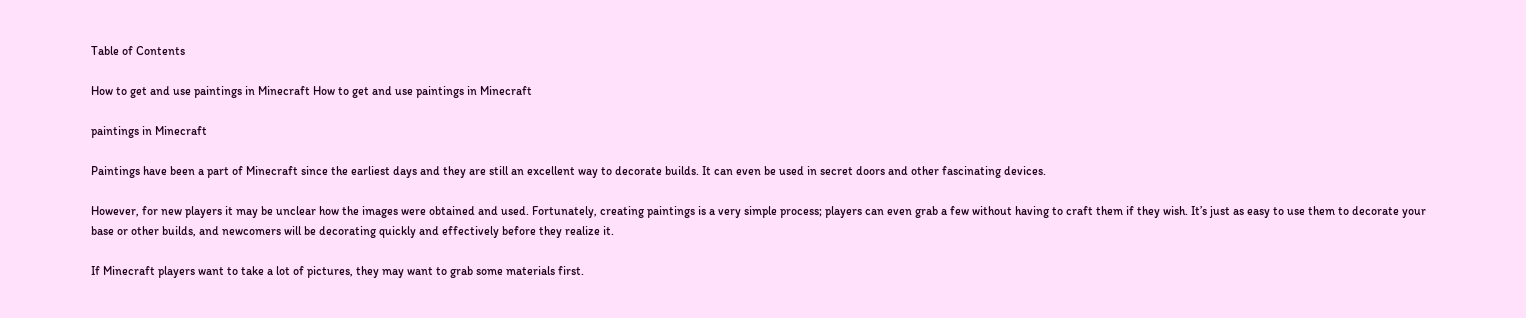Table of Contents

How to get and use paintings in Minecraft How to get and use paintings in Minecraft

paintings in Minecraft

Paintings have been a part of Minecraft since the earliest days and they are still an excellent way to decorate builds. It can even be used in secret doors and other fascinating devices.

However, for new players it may be unclear how the images were obtained and used. Fortunately, creating paintings is a very simple process; players can even grab a few without having to craft them if they wish. It’s just as easy to use them to decorate your base or other builds, and newcomers will be decorating quickly and effectively before they realize it.

If Minecraft players want to take a lot of pictures, they may want to grab some materials first.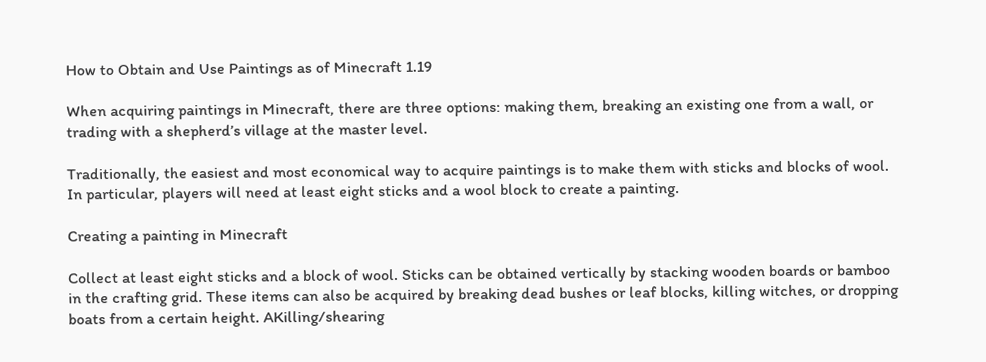How to Obtain and Use Paintings as of Minecraft 1.19

When acquiring paintings in Minecraft, there are three options: making them, breaking an existing one from a wall, or trading with a shepherd’s village at the master level.

Traditionally, the easiest and most economical way to acquire paintings is to make them with sticks and blocks of wool. In particular, players will need at least eight sticks and a wool block to create a painting.

Creating a painting in Minecraft

Collect at least eight sticks and a block of wool. Sticks can be obtained vertically by stacking wooden boards or bamboo in the crafting grid. These items can also be acquired by breaking dead bushes or leaf blocks, killing witches, or dropping boats from a certain height. AKilling/shearing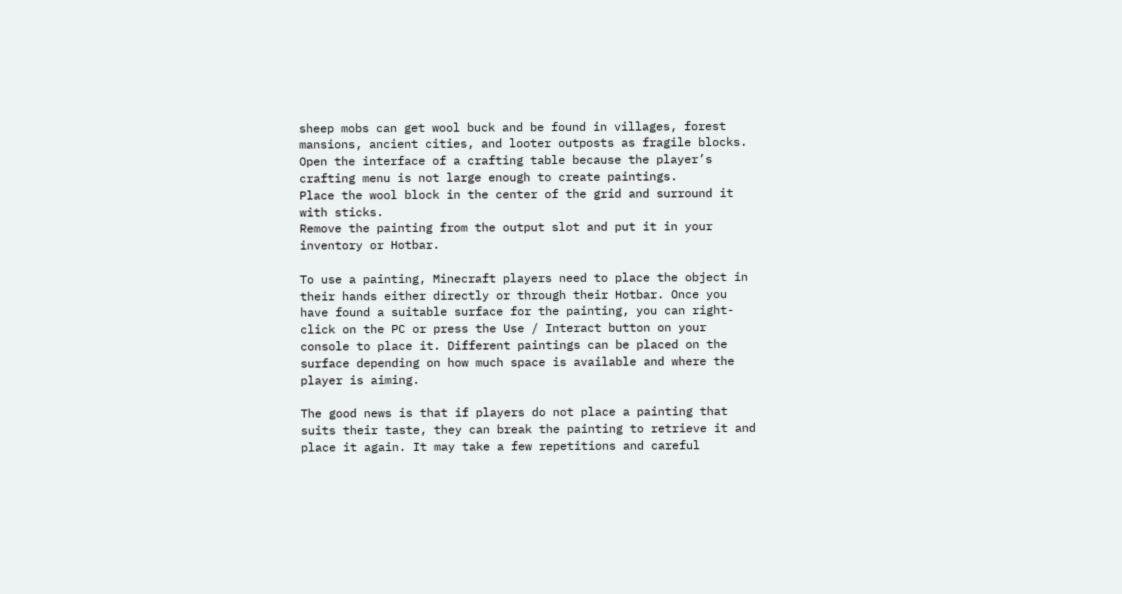sheep mobs can get wool buck and be found in villages, forest mansions, ancient cities, and looter outposts as fragile blocks.
Open the interface of a crafting table because the player’s crafting menu is not large enough to create paintings.
Place the wool block in the center of the grid and surround it with sticks.
Remove the painting from the output slot and put it in your inventory or Hotbar.

To use a painting, Minecraft players need to place the object in their hands either directly or through their Hotbar. Once you have found a suitable surface for the painting, you can right-click on the PC or press the Use / Interact button on your console to place it. Different paintings can be placed on the surface depending on how much space is available and where the player is aiming.

The good news is that if players do not place a painting that suits their taste, they can break the painting to retrieve it and place it again. It may take a few repetitions and careful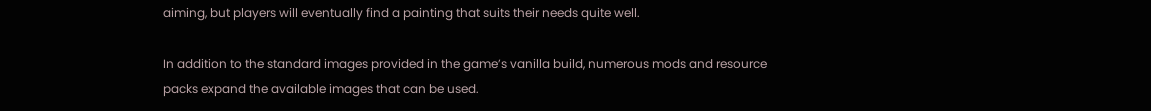aiming, but players will eventually find a painting that suits their needs quite well.

In addition to the standard images provided in the game’s vanilla build, numerous mods and resource packs expand the available images that can be used.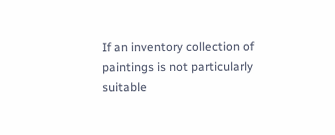If an inventory collection of paintings is not particularly suitable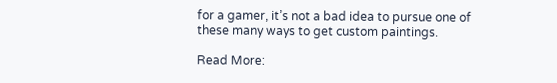for a gamer, it’s not a bad idea to pursue one of these many ways to get custom paintings.

Read More: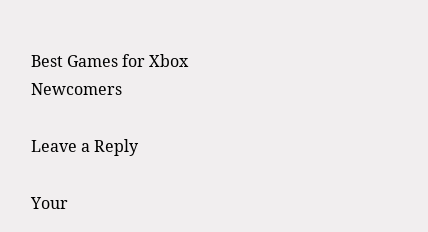Best Games for Xbox Newcomers

Leave a Reply

Your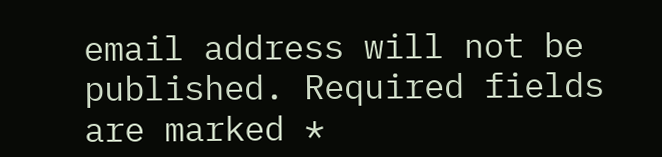email address will not be published. Required fields are marked *